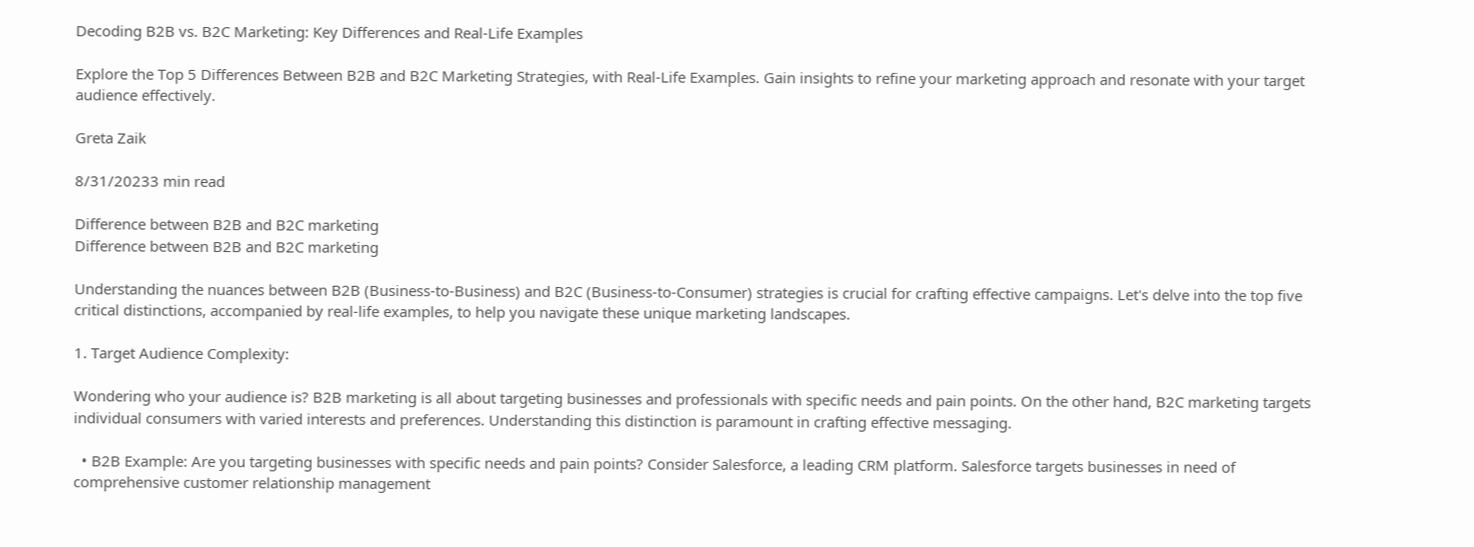Decoding B2B vs. B2C Marketing: Key Differences and Real-Life Examples

Explore the Top 5 Differences Between B2B and B2C Marketing Strategies, with Real-Life Examples. Gain insights to refine your marketing approach and resonate with your target audience effectively.

Greta Zaik

8/31/20233 min read

Difference between B2B and B2C marketing
Difference between B2B and B2C marketing

Understanding the nuances between B2B (Business-to-Business) and B2C (Business-to-Consumer) strategies is crucial for crafting effective campaigns. Let's delve into the top five critical distinctions, accompanied by real-life examples, to help you navigate these unique marketing landscapes.

1. Target Audience Complexity:

Wondering who your audience is? B2B marketing is all about targeting businesses and professionals with specific needs and pain points. On the other hand, B2C marketing targets individual consumers with varied interests and preferences. Understanding this distinction is paramount in crafting effective messaging.

  • B2B Example: Are you targeting businesses with specific needs and pain points? Consider Salesforce, a leading CRM platform. Salesforce targets businesses in need of comprehensive customer relationship management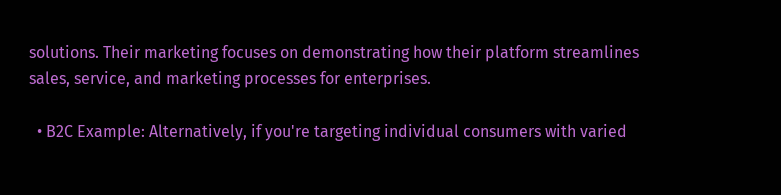solutions. Their marketing focuses on demonstrating how their platform streamlines sales, service, and marketing processes for enterprises.

  • B2C Example: Alternatively, if you're targeting individual consumers with varied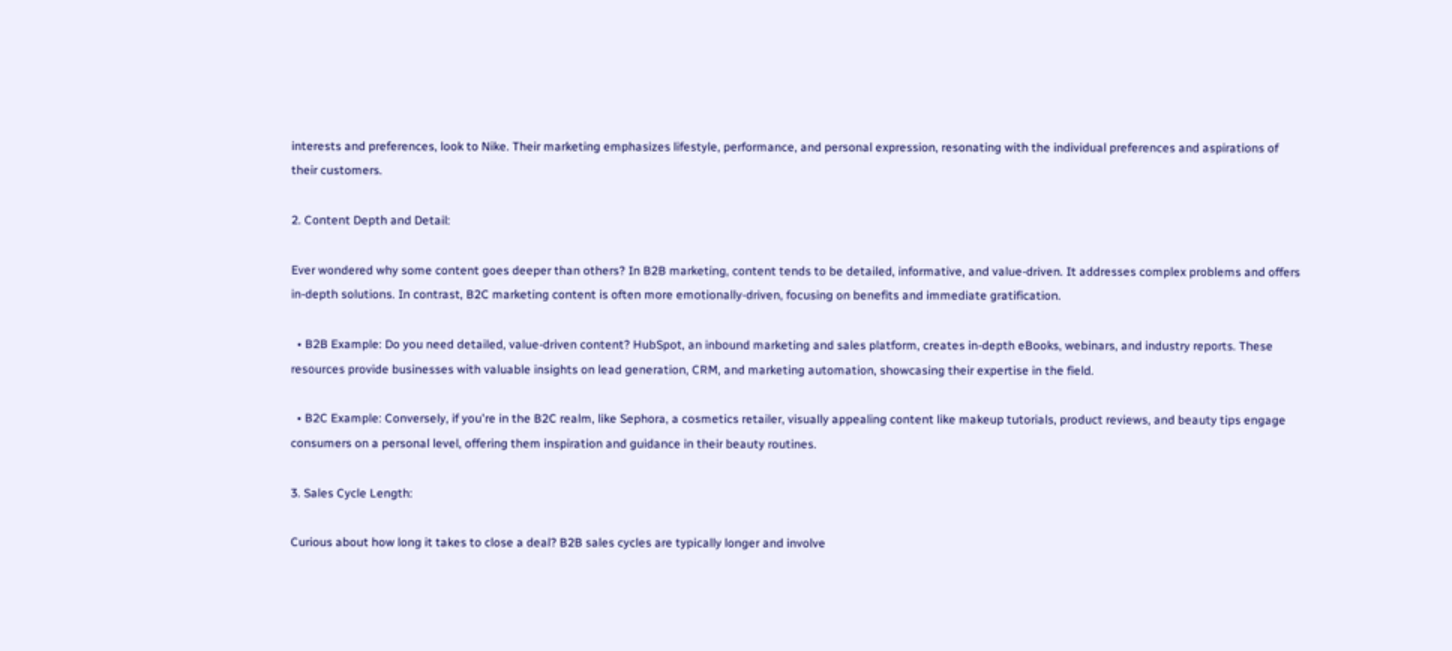interests and preferences, look to Nike. Their marketing emphasizes lifestyle, performance, and personal expression, resonating with the individual preferences and aspirations of their customers.

2. Content Depth and Detail:

Ever wondered why some content goes deeper than others? In B2B marketing, content tends to be detailed, informative, and value-driven. It addresses complex problems and offers in-depth solutions. In contrast, B2C marketing content is often more emotionally-driven, focusing on benefits and immediate gratification.

  • B2B Example: Do you need detailed, value-driven content? HubSpot, an inbound marketing and sales platform, creates in-depth eBooks, webinars, and industry reports. These resources provide businesses with valuable insights on lead generation, CRM, and marketing automation, showcasing their expertise in the field.

  • B2C Example: Conversely, if you're in the B2C realm, like Sephora, a cosmetics retailer, visually appealing content like makeup tutorials, product reviews, and beauty tips engage consumers on a personal level, offering them inspiration and guidance in their beauty routines.

3. Sales Cycle Length:

Curious about how long it takes to close a deal? B2B sales cycles are typically longer and involve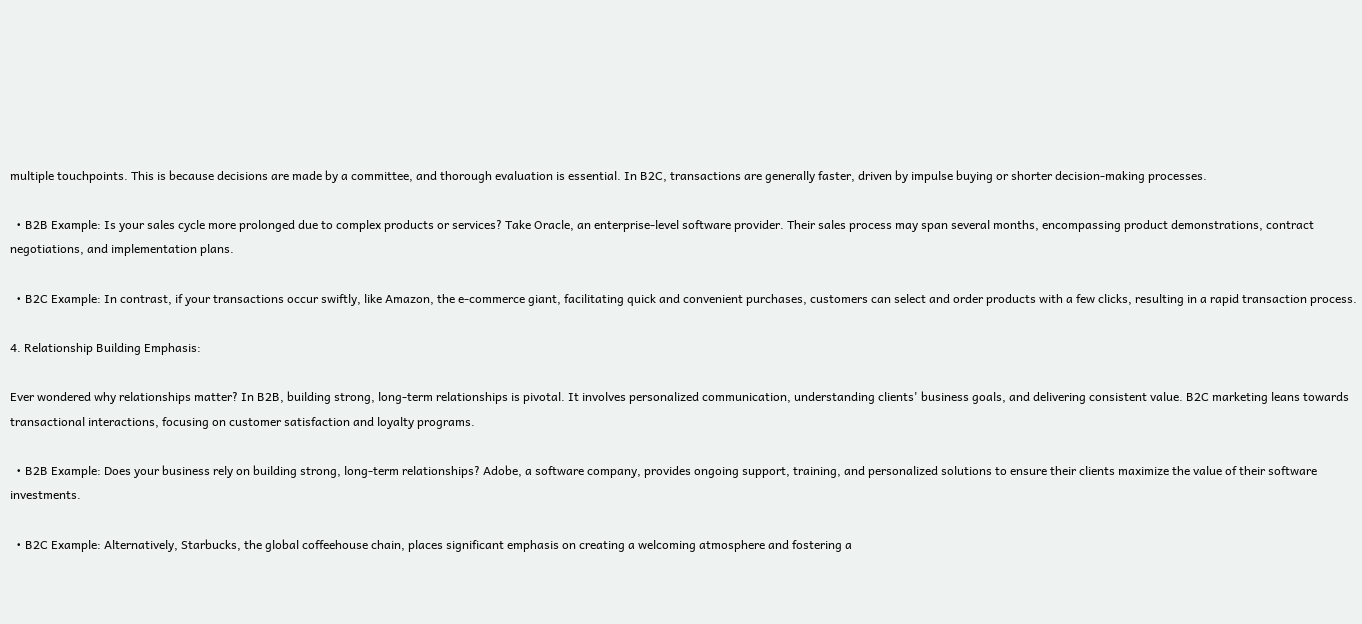multiple touchpoints. This is because decisions are made by a committee, and thorough evaluation is essential. In B2C, transactions are generally faster, driven by impulse buying or shorter decision-making processes.

  • B2B Example: Is your sales cycle more prolonged due to complex products or services? Take Oracle, an enterprise-level software provider. Their sales process may span several months, encompassing product demonstrations, contract negotiations, and implementation plans.

  • B2C Example: In contrast, if your transactions occur swiftly, like Amazon, the e-commerce giant, facilitating quick and convenient purchases, customers can select and order products with a few clicks, resulting in a rapid transaction process.

4. Relationship Building Emphasis:

Ever wondered why relationships matter? In B2B, building strong, long-term relationships is pivotal. It involves personalized communication, understanding clients' business goals, and delivering consistent value. B2C marketing leans towards transactional interactions, focusing on customer satisfaction and loyalty programs.

  • B2B Example: Does your business rely on building strong, long-term relationships? Adobe, a software company, provides ongoing support, training, and personalized solutions to ensure their clients maximize the value of their software investments.

  • B2C Example: Alternatively, Starbucks, the global coffeehouse chain, places significant emphasis on creating a welcoming atmosphere and fostering a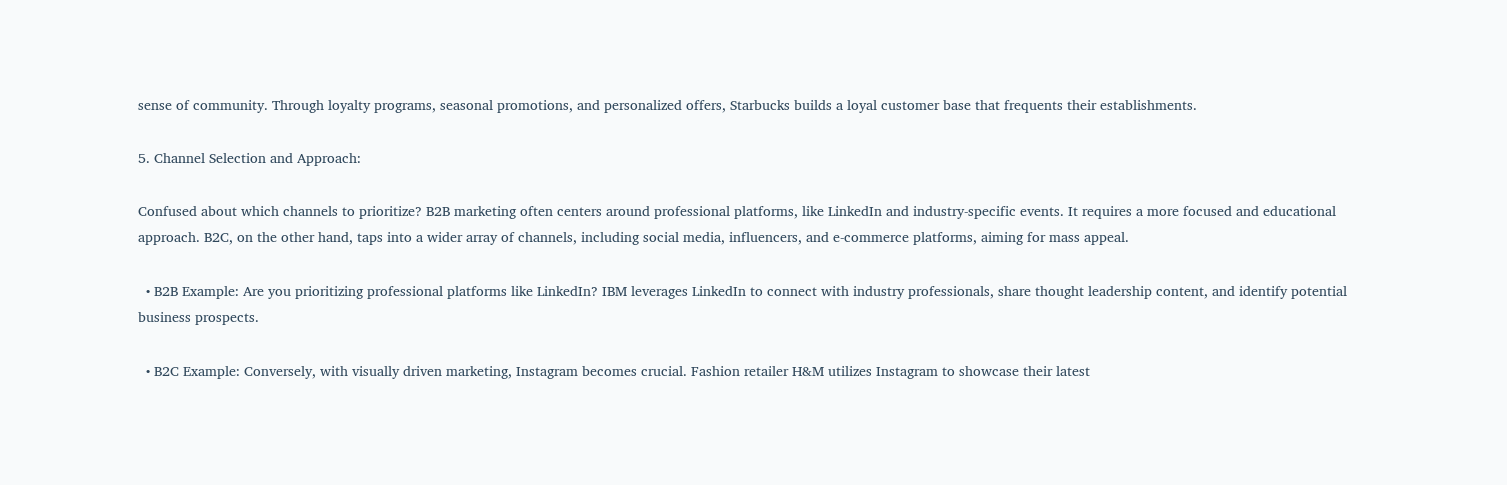sense of community. Through loyalty programs, seasonal promotions, and personalized offers, Starbucks builds a loyal customer base that frequents their establishments.

5. Channel Selection and Approach:

Confused about which channels to prioritize? B2B marketing often centers around professional platforms, like LinkedIn and industry-specific events. It requires a more focused and educational approach. B2C, on the other hand, taps into a wider array of channels, including social media, influencers, and e-commerce platforms, aiming for mass appeal.

  • B2B Example: Are you prioritizing professional platforms like LinkedIn? IBM leverages LinkedIn to connect with industry professionals, share thought leadership content, and identify potential business prospects.

  • B2C Example: Conversely, with visually driven marketing, Instagram becomes crucial. Fashion retailer H&M utilizes Instagram to showcase their latest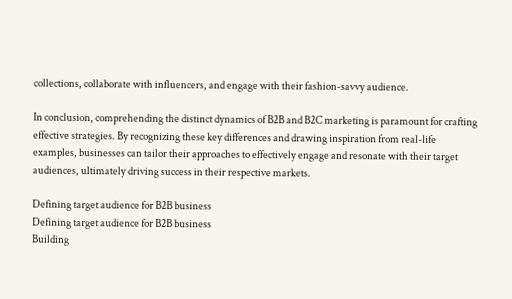collections, collaborate with influencers, and engage with their fashion-savvy audience.

In conclusion, comprehending the distinct dynamics of B2B and B2C marketing is paramount for crafting effective strategies. By recognizing these key differences and drawing inspiration from real-life examples, businesses can tailor their approaches to effectively engage and resonate with their target audiences, ultimately driving success in their respective markets.

Defining target audience for B2B business
Defining target audience for B2B business
Building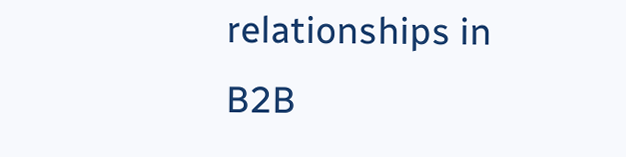relationships in B2B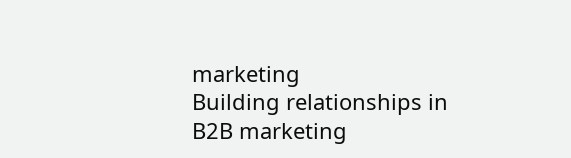marketing
Building relationships in B2B marketing